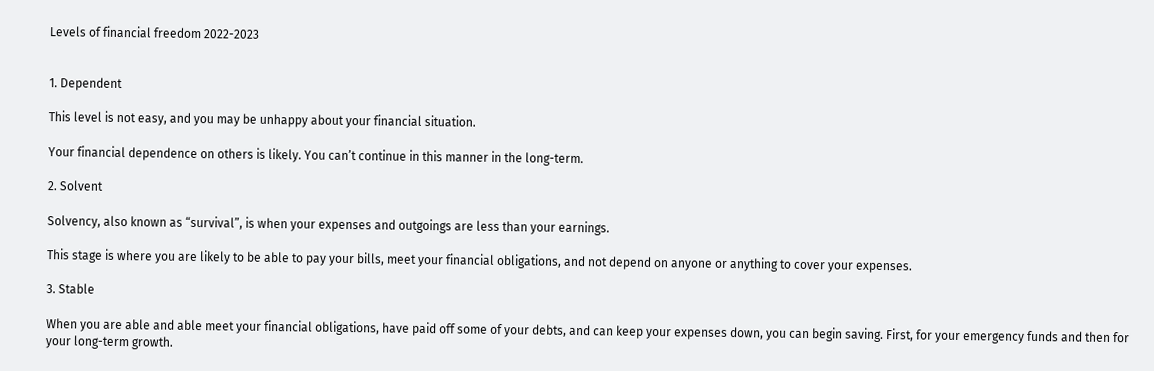Levels of financial freedom 2022-2023


1. Dependent

This level is not easy, and you may be unhappy about your financial situation.

Your financial dependence on others is likely. You can’t continue in this manner in the long-term.

2. Solvent

Solvency, also known as “survival”, is when your expenses and outgoings are less than your earnings.

This stage is where you are likely to be able to pay your bills, meet your financial obligations, and not depend on anyone or anything to cover your expenses.

3. Stable

When you are able and able meet your financial obligations, have paid off some of your debts, and can keep your expenses down, you can begin saving. First, for your emergency funds and then for your long-term growth.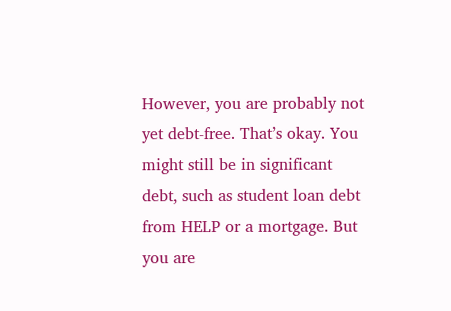However, you are probably not yet debt-free. That’s okay. You might still be in significant debt, such as student loan debt from HELP or a mortgage. But you are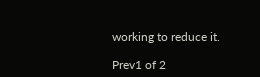working to reduce it.

Prev1 of 2